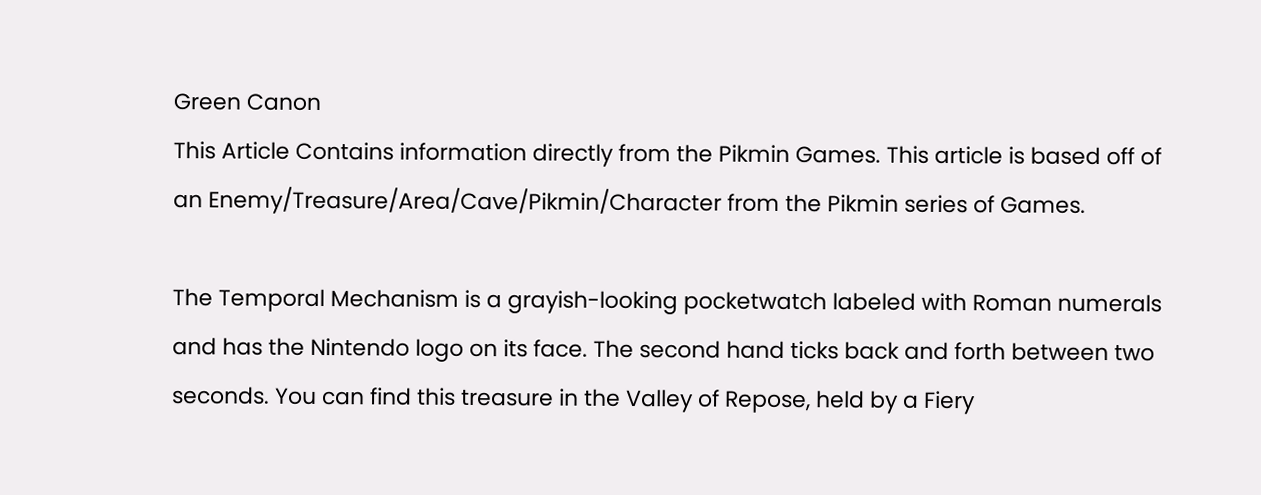Green Canon
This Article Contains information directly from the Pikmin Games. This article is based off of an Enemy/Treasure/Area/Cave/Pikmin/Character from the Pikmin series of Games.

The Temporal Mechanism is a grayish-looking pocketwatch labeled with Roman numerals and has the Nintendo logo on its face. The second hand ticks back and forth between two seconds. You can find this treasure in the Valley of Repose, held by a Fiery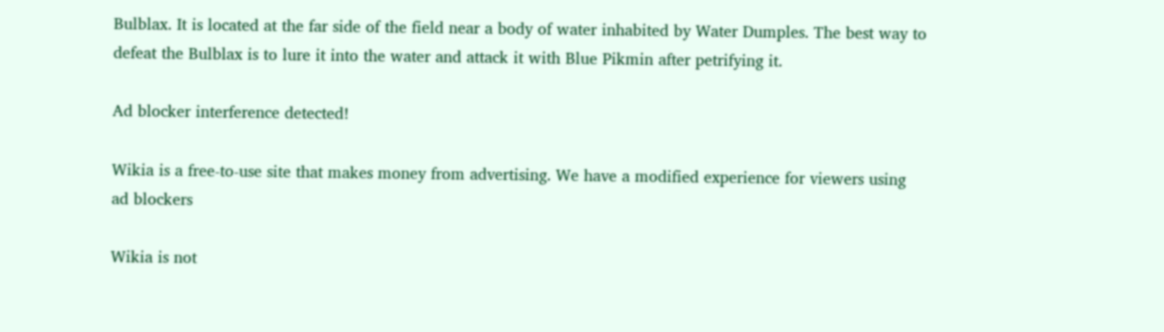Bulblax. It is located at the far side of the field near a body of water inhabited by Water Dumples. The best way to defeat the Bulblax is to lure it into the water and attack it with Blue Pikmin after petrifying it.

Ad blocker interference detected!

Wikia is a free-to-use site that makes money from advertising. We have a modified experience for viewers using ad blockers

Wikia is not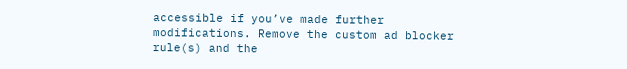accessible if you’ve made further modifications. Remove the custom ad blocker rule(s) and the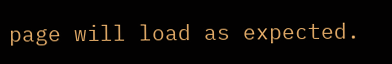page will load as expected.